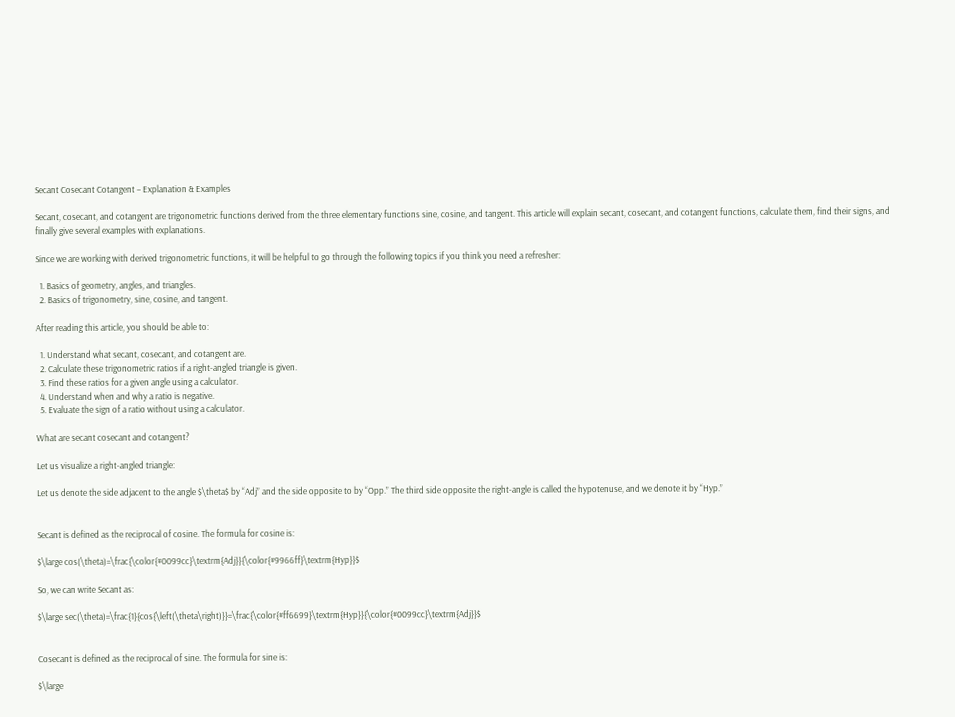Secant Cosecant Cotangent – Explanation & Examples

Secant, cosecant, and cotangent are trigonometric functions derived from the three elementary functions sine, cosine, and tangent. This article will explain secant, cosecant, and cotangent functions, calculate them, find their signs, and finally give several examples with explanations.

Since we are working with derived trigonometric functions, it will be helpful to go through the following topics if you think you need a refresher:

  1. Basics of geometry, angles, and triangles.
  2. Basics of trigonometry, sine, cosine, and tangent.

After reading this article, you should be able to:

  1. Understand what secant, cosecant, and cotangent are.
  2. Calculate these trigonometric ratios if a right-angled triangle is given.
  3. Find these ratios for a given angle using a calculator.
  4. Understand when and why a ratio is negative.
  5. Evaluate the sign of a ratio without using a calculator.

What are secant cosecant and cotangent?

Let us visualize a right-angled triangle:

Let us denote the side adjacent to the angle $\theta$ by “Adj” and the side opposite to by “Opp.” The third side opposite the right-angle is called the hypotenuse, and we denote it by “Hyp.”


Secant is defined as the reciprocal of cosine. The formula for cosine is:

$\large cos(\theta)=\frac{\color{#0099cc}\textrm{Adj}}{\color{#9966ff}\textrm{Hyp}}$

So, we can write Secant as:

$\large sec(\theta)=\frac{1}{cos{\left(\theta\right)}}=\frac{\color{#ff6699}\textrm{Hyp}}{\color{#0099cc}\textrm{Adj}}$


Cosecant is defined as the reciprocal of sine. The formula for sine is:

$\large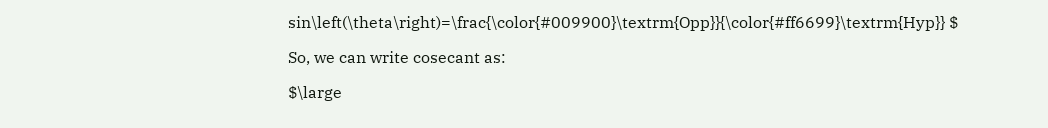sin\left(\theta\right)=\frac{\color{#009900}\textrm{Opp}}{\color{#ff6699}\textrm{Hyp}} $

So, we can write cosecant as:

$\large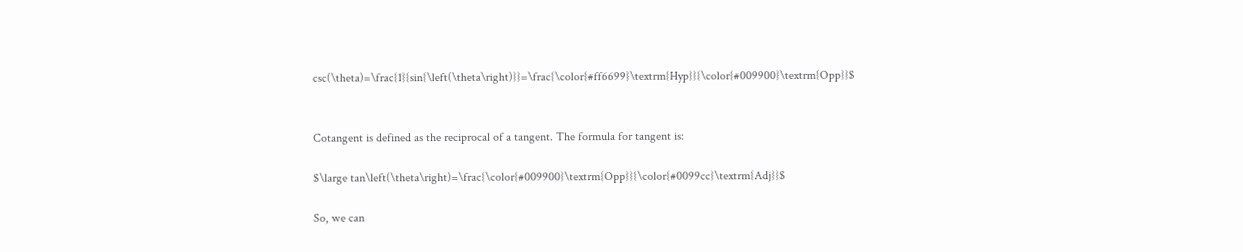csc(\theta)=\frac{1}{sin{\left(\theta\right)}}=\frac{\color{#ff6699}\textrm{Hyp}}{\color{#009900}\textrm{Opp}}$


Cotangent is defined as the reciprocal of a tangent. The formula for tangent is:

$\large tan\left(\theta\right)=\frac{\color{#009900}\textrm{Opp}}{\color{#0099cc}\textrm{Adj}}$

So, we can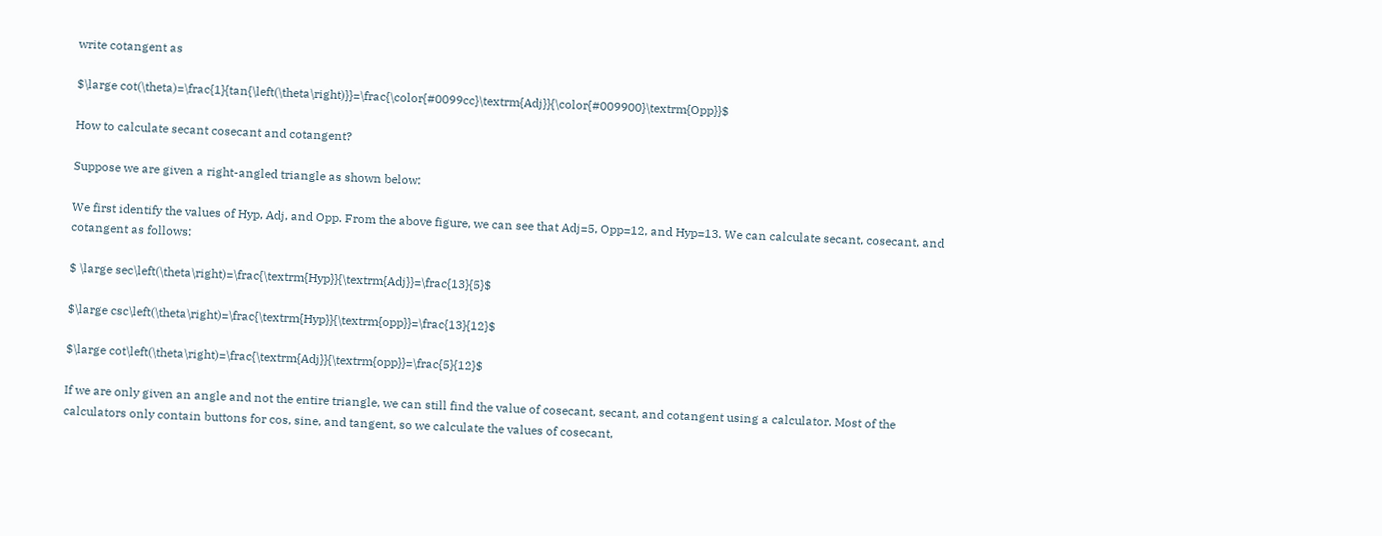write cotangent as

$\large cot(\theta)=\frac{1}{tan{\left(\theta\right)}}=\frac{\color{#0099cc}\textrm{Adj}}{\color{#009900}\textrm{Opp}}$

How to calculate secant cosecant and cotangent?

Suppose we are given a right-angled triangle as shown below:

We first identify the values of Hyp, Adj, and Opp. From the above figure, we can see that Adj=5, Opp=12, and Hyp=13. We can calculate secant, cosecant, and cotangent as follows:

$ \large sec\left(\theta\right)=\frac{\textrm{Hyp}}{\textrm{Adj}}=\frac{13}{5}$

$\large csc\left(\theta\right)=\frac{\textrm{Hyp}}{\textrm{opp}}=\frac{13}{12}$

$\large cot\left(\theta\right)=\frac{\textrm{Adj}}{\textrm{opp}}=\frac{5}{12}$

If we are only given an angle and not the entire triangle, we can still find the value of cosecant, secant, and cotangent using a calculator. Most of the calculators only contain buttons for cos, sine, and tangent, so we calculate the values of cosecant,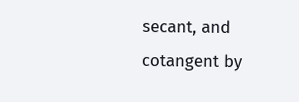secant, and cotangent by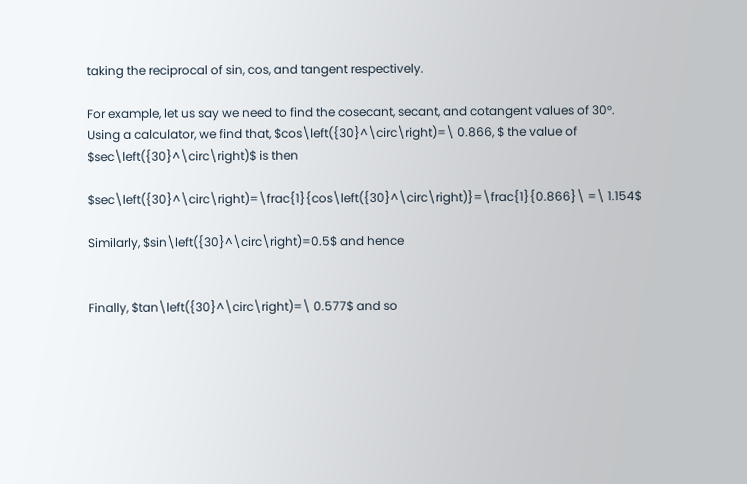taking the reciprocal of sin, cos, and tangent respectively.

For example, let us say we need to find the cosecant, secant, and cotangent values of 30°. Using a calculator, we find that, $cos\left({30}^\circ\right)=\ 0.866, $ the value of $sec\left({30}^\circ\right)$ is then

$sec\left({30}^\circ\right)=\frac{1}{cos\left({30}^\circ\right)}=\frac{1}{0.866}\ =\ 1.154$

Similarly, $sin\left({30}^\circ\right)=0.5$ and hence


Finally, $tan\left({30}^\circ\right)=\ 0.577$ and so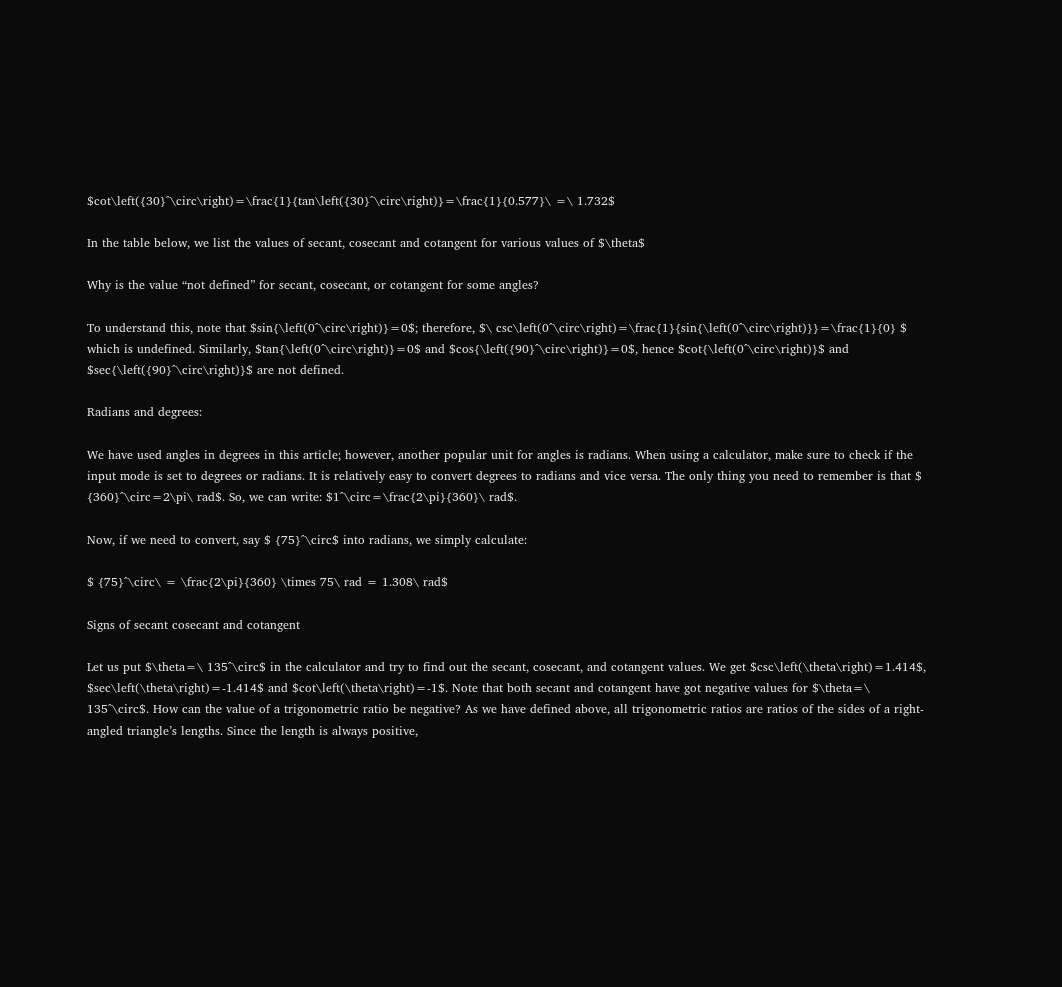$cot\left({30}^\circ\right)=\frac{1}{tan\left({30}^\circ\right)}=\frac{1}{0.577}\ =\ 1.732$

In the table below, we list the values of secant, cosecant and cotangent for various values of $\theta$

Why is the value “not defined” for secant, cosecant, or cotangent for some angles?

To understand this, note that $sin{\left(0^\circ\right)}=0$; therefore, $\ csc\left(0^\circ\right)=\frac{1}{sin{\left(0^\circ\right)}}=\frac{1}{0} $ which is undefined. Similarly, $tan{\left(0^\circ\right)}=0$ and $cos{\left({90}^\circ\right)}=0$, hence $cot{\left(0^\circ\right)}$ and $sec{\left({90}^\circ\right)}$ are not defined.

Radians and degrees:

We have used angles in degrees in this article; however, another popular unit for angles is radians. When using a calculator, make sure to check if the input mode is set to degrees or radians. It is relatively easy to convert degrees to radians and vice versa. The only thing you need to remember is that $ {360}^\circ=2\pi\ rad$. So, we can write: $1^\circ=\frac{2\pi}{360}\ rad$.

Now, if we need to convert, say $ {75}^\circ$ into radians, we simply calculate:

$ {75}^\circ\ = \frac{2\pi}{360} \times 75\ rad = 1.308\ rad$

Signs of secant cosecant and cotangent

Let us put $\theta=\ 135^\circ$ in the calculator and try to find out the secant, cosecant, and cotangent values. We get $csc\left(\theta\right)=1.414$, $sec\left(\theta\right)=-1.414$ and $cot\left(\theta\right)=-1$. Note that both secant and cotangent have got negative values for $\theta=\ 135^\circ$. How can the value of a trigonometric ratio be negative? As we have defined above, all trigonometric ratios are ratios of the sides of a right-angled triangle’s lengths. Since the length is always positive,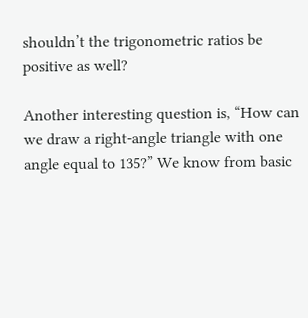shouldn’t the trigonometric ratios be positive as well?

Another interesting question is, “How can we draw a right-angle triangle with one angle equal to 135?” We know from basic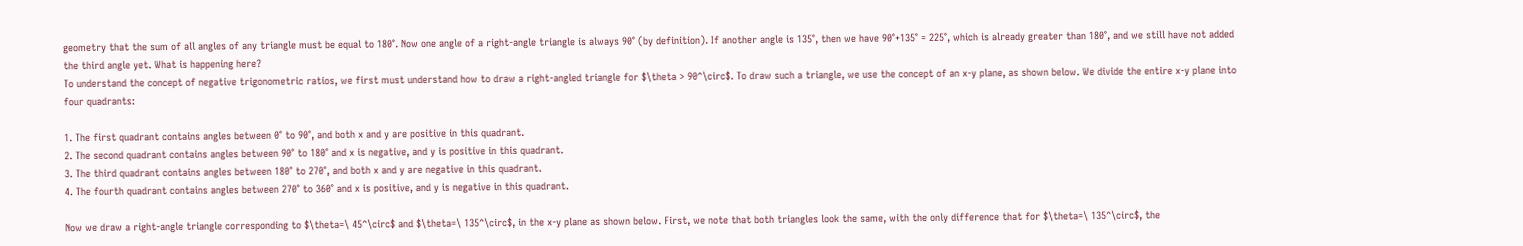geometry that the sum of all angles of any triangle must be equal to 180°. Now one angle of a right-angle triangle is always 90° (by definition). If another angle is 135°, then we have 90°+135° = 225°, which is already greater than 180°, and we still have not added the third angle yet. What is happening here?
To understand the concept of negative trigonometric ratios, we first must understand how to draw a right-angled triangle for $\theta > 90^\circ$. To draw such a triangle, we use the concept of an x-y plane, as shown below. We divide the entire x-y plane into four quadrants:

1. The first quadrant contains angles between 0° to 90°, and both x and y are positive in this quadrant.
2. The second quadrant contains angles between 90° to 180° and x is negative, and y is positive in this quadrant.
3. The third quadrant contains angles between 180° to 270°, and both x and y are negative in this quadrant.
4. The fourth quadrant contains angles between 270° to 360° and x is positive, and y is negative in this quadrant.

Now we draw a right-angle triangle corresponding to $\theta=\ 45^\circ$ and $\theta=\ 135^\circ$, in the x-y plane as shown below. First, we note that both triangles look the same, with the only difference that for $\theta=\ 135^\circ$, the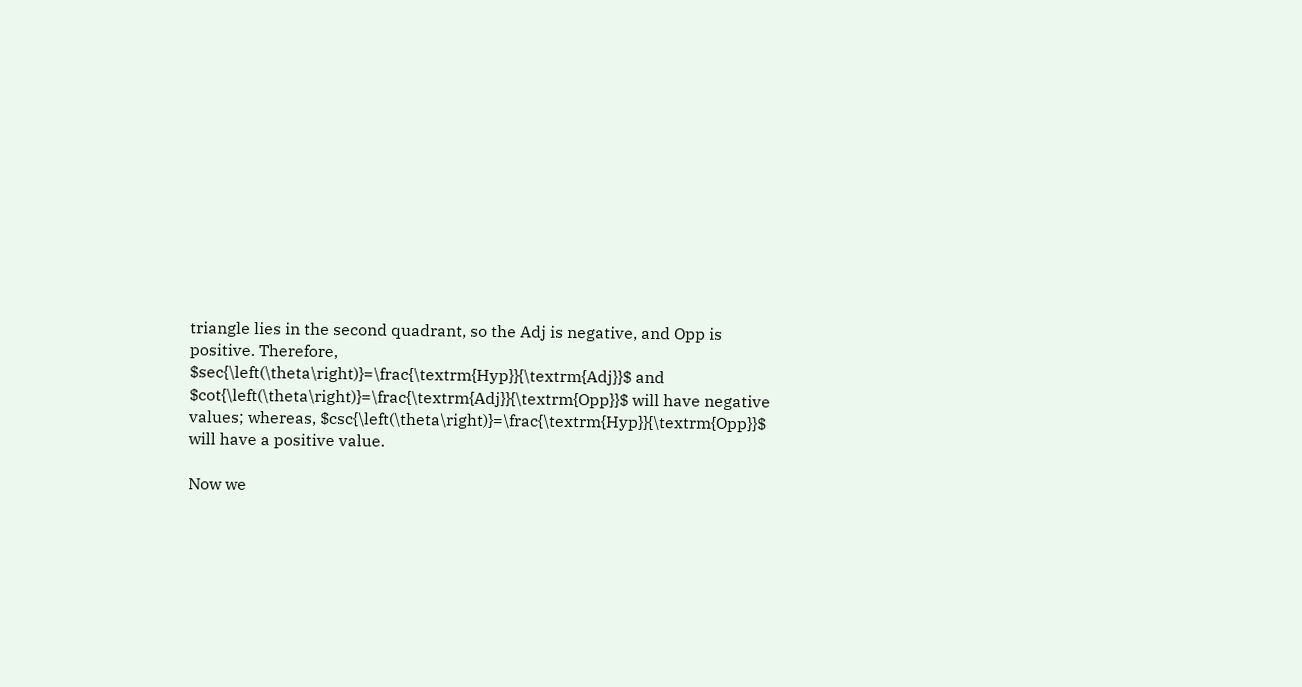triangle lies in the second quadrant, so the Adj is negative, and Opp is positive. Therefore, $sec{\left(\theta\right)}=\frac{\textrm{Hyp}}{\textrm{Adj}}$ and $cot{\left(\theta\right)}=\frac{\textrm{Adj}}{\textrm{Opp}}$ will have negative values; whereas, $csc{\left(\theta\right)}=\frac{\textrm{Hyp}}{\textrm{Opp}}$ will have a positive value.

Now we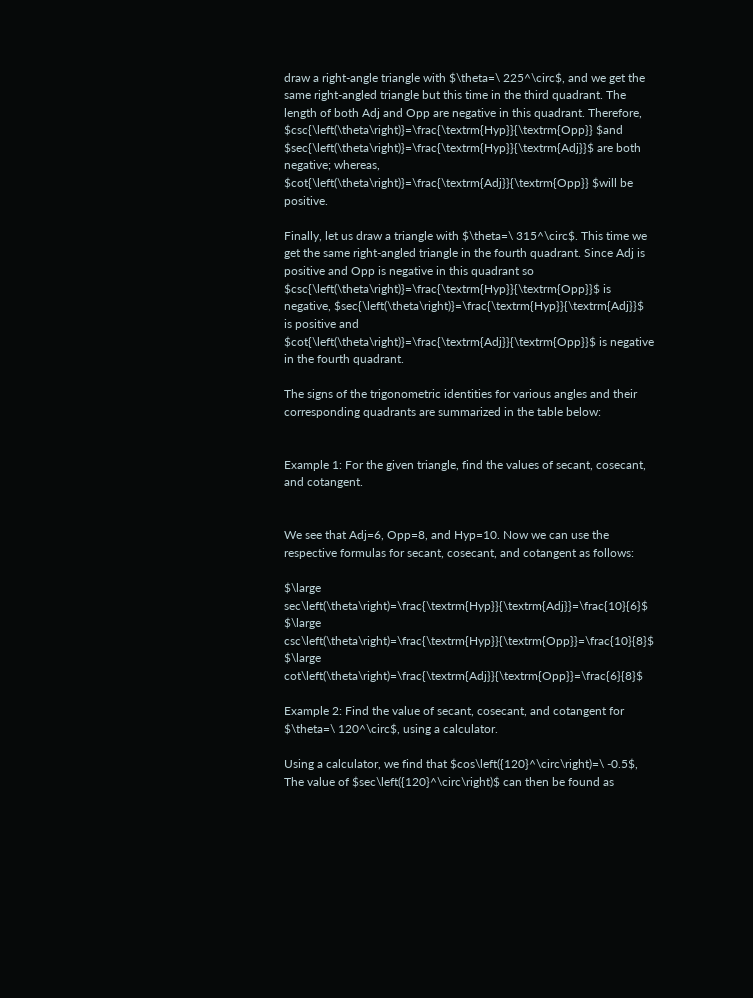draw a right-angle triangle with $\theta=\ 225^\circ$, and we get the same right-angled triangle but this time in the third quadrant. The length of both Adj and Opp are negative in this quadrant. Therefore, $csc{\left(\theta\right)}=\frac{\textrm{Hyp}}{\textrm{Opp}} $and $sec{\left(\theta\right)}=\frac{\textrm{Hyp}}{\textrm{Adj}}$ are both negative; whereas, $cot{\left(\theta\right)}=\frac{\textrm{Adj}}{\textrm{Opp}} $will be positive.

Finally, let us draw a triangle with $\theta=\ 315^\circ$. This time we get the same right-angled triangle in the fourth quadrant. Since Adj is positive and Opp is negative in this quadrant so $csc{\left(\theta\right)}=\frac{\textrm{Hyp}}{\textrm{Opp}}$ is negative, $sec{\left(\theta\right)}=\frac{\textrm{Hyp}}{\textrm{Adj}}$ is positive and $cot{\left(\theta\right)}=\frac{\textrm{Adj}}{\textrm{Opp}}$ is negative in the fourth quadrant.

The signs of the trigonometric identities for various angles and their corresponding quadrants are summarized in the table below:


Example 1: For the given triangle, find the values of secant, cosecant, and cotangent.


We see that Adj=6, Opp=8, and Hyp=10. Now we can use the respective formulas for secant, cosecant, and cotangent as follows:

$\large sec\left(\theta\right)=\frac{\textrm{Hyp}}{\textrm{Adj}}=\frac{10}{6}$
$\large csc\left(\theta\right)=\frac{\textrm{Hyp}}{\textrm{Opp}}=\frac{10}{8}$
$\large cot\left(\theta\right)=\frac{\textrm{Adj}}{\textrm{Opp}}=\frac{6}{8}$

Example 2: Find the value of secant, cosecant, and cotangent for $\theta=\ 120^\circ$, using a calculator.

Using a calculator, we find that $cos\left({120}^\circ\right)=\ -0.5$,
The value of $sec\left({120}^\circ\right)$ can then be found as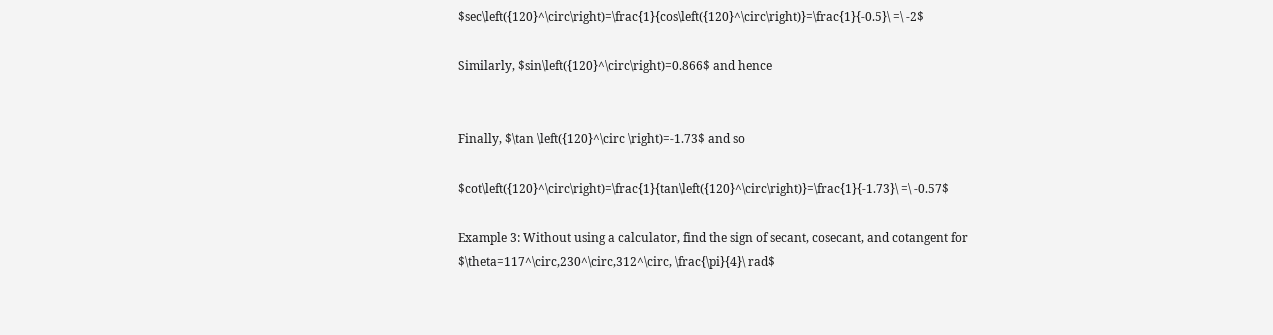$sec\left({120}^\circ\right)=\frac{1}{cos\left({120}^\circ\right)}=\frac{1}{-0.5}\ =\ -2$

Similarly, $sin\left({120}^\circ\right)=0.866$ and hence


Finally, $\tan \left({120}^\circ \right)=-1.73$ and so

$cot\left({120}^\circ\right)=\frac{1}{tan\left({120}^\circ\right)}=\frac{1}{-1.73}\ =\ -0.57$

Example 3: Without using a calculator, find the sign of secant, cosecant, and cotangent for $\theta=117^\circ,230^\circ,312^\circ, \frac{\pi}{4}\ rad$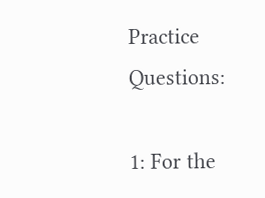Practice Questions:

1: For the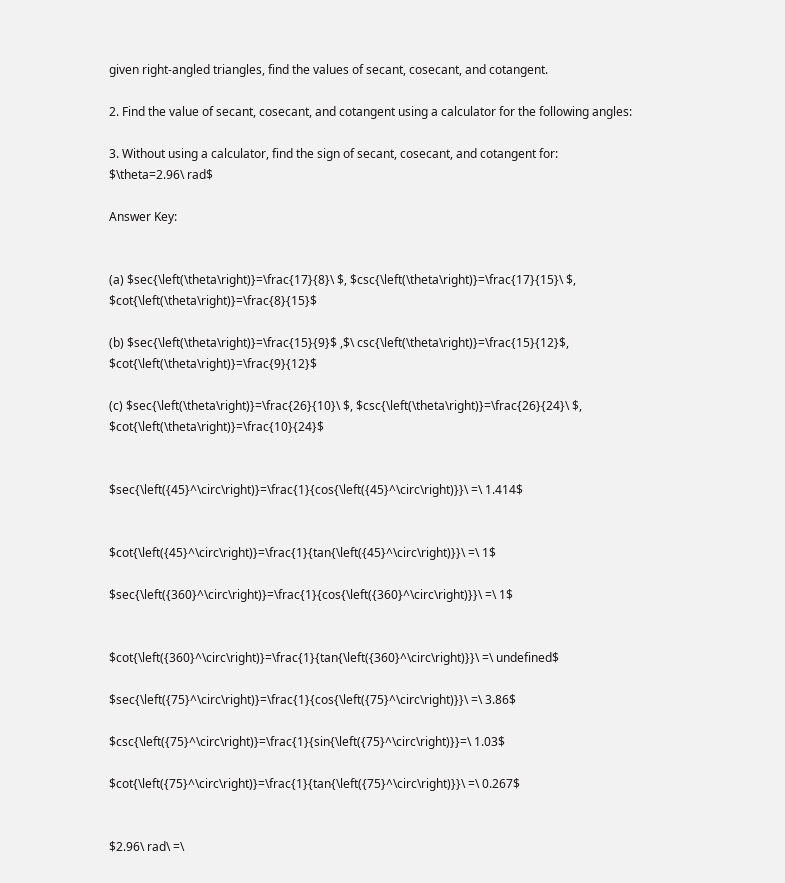given right-angled triangles, find the values of secant, cosecant, and cotangent.

2. Find the value of secant, cosecant, and cotangent using a calculator for the following angles:

3. Without using a calculator, find the sign of secant, cosecant, and cotangent for:
$\theta=2.96\ rad$

Answer Key:


(a) $sec{\left(\theta\right)}=\frac{17}{8}\ $, $csc{\left(\theta\right)}=\frac{17}{15}\ $, $cot{\left(\theta\right)}=\frac{8}{15}$

(b) $sec{\left(\theta\right)}=\frac{15}{9}$ ,$\ csc{\left(\theta\right)}=\frac{15}{12}$, $cot{\left(\theta\right)}=\frac{9}{12}$

(c) $sec{\left(\theta\right)}=\frac{26}{10}\ $, $csc{\left(\theta\right)}=\frac{26}{24}\ $, $cot{\left(\theta\right)}=\frac{10}{24}$


$sec{\left({45}^\circ\right)}=\frac{1}{cos{\left({45}^\circ\right)}}\ =\ 1.414$


$cot{\left({45}^\circ\right)}=\frac{1}{tan{\left({45}^\circ\right)}}\ =\ 1$

$sec{\left({360}^\circ\right)}=\frac{1}{cos{\left({360}^\circ\right)}}\ =\ 1$


$cot{\left({360}^\circ\right)}=\frac{1}{tan{\left({360}^\circ\right)}}\ =\ undefined$

$sec{\left({75}^\circ\right)}=\frac{1}{cos{\left({75}^\circ\right)}}\ =\ 3.86$

$csc{\left({75}^\circ\right)}=\frac{1}{sin{\left({75}^\circ\right)}}=\ 1.03$

$cot{\left({75}^\circ\right)}=\frac{1}{tan{\left({75}^\circ\right)}}\ =\ 0.267$


$2.96\ rad\ =\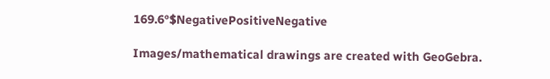169.6°$NegativePositiveNegative

Images/mathematical drawings are created with GeoGebra.